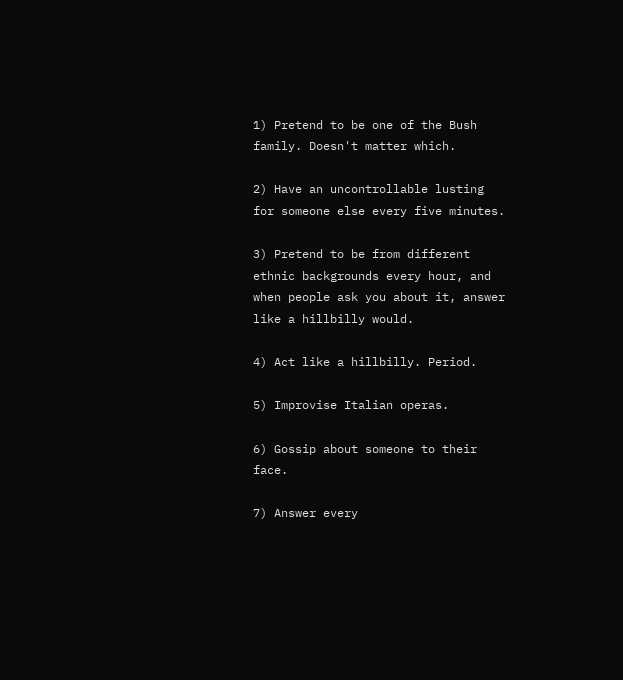1) Pretend to be one of the Bush family. Doesn't matter which.

2) Have an uncontrollable lusting for someone else every five minutes.

3) Pretend to be from different ethnic backgrounds every hour, and when people ask you about it, answer like a hillbilly would.

4) Act like a hillbilly. Period.

5) Improvise Italian operas.

6) Gossip about someone to their face.

7) Answer every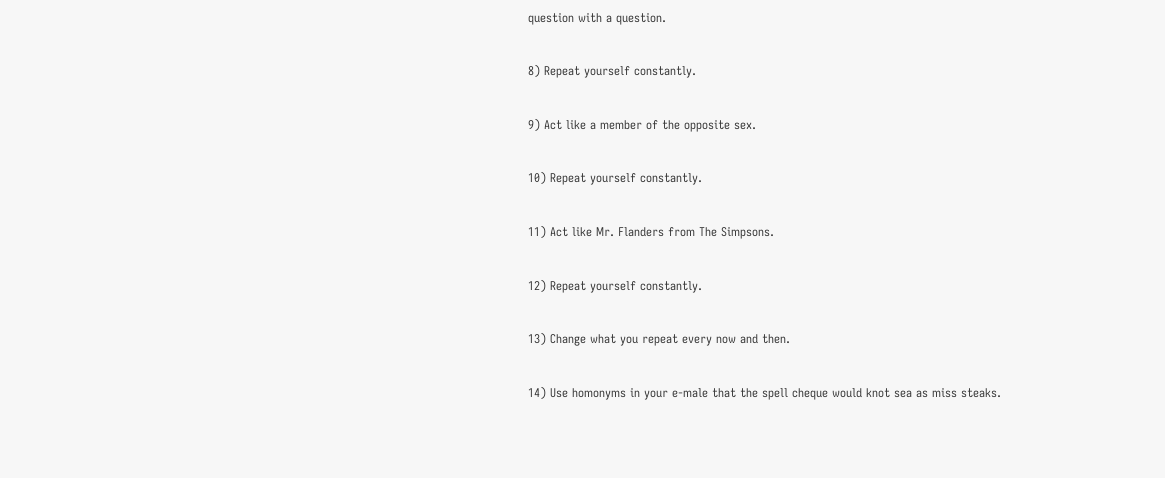question with a question.

8) Repeat yourself constantly.

9) Act like a member of the opposite sex.

10) Repeat yourself constantly.

11) Act like Mr. Flanders from The Simpsons.

12) Repeat yourself constantly.

13) Change what you repeat every now and then.

14) Use homonyms in your e-male that the spell cheque would knot sea as miss steaks.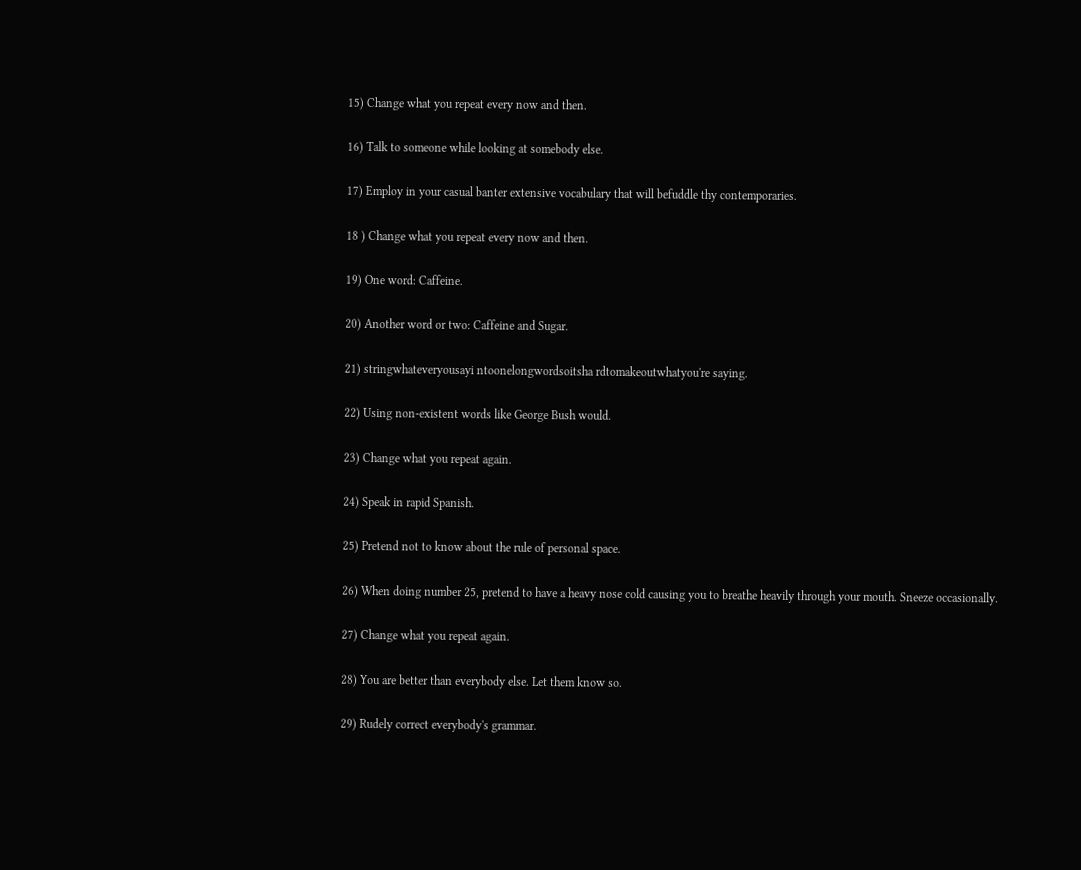15) Change what you repeat every now and then.

16) Talk to someone while looking at somebody else.

17) Employ in your casual banter extensive vocabulary that will befuddle thy contemporaries.

18 ) Change what you repeat every now and then.

19) One word: Caffeine.

20) Another word or two: Caffeine and Sugar.

21) stringwhateveryousayi ntoonelongwordsoitsha rdtomakeoutwhatyou're saying.

22) Using non-existent words like George Bush would.

23) Change what you repeat again.

24) Speak in rapid Spanish.

25) Pretend not to know about the rule of personal space.

26) When doing number 25, pretend to have a heavy nose cold causing you to breathe heavily through your mouth. Sneeze occasionally.

27) Change what you repeat again.

28) You are better than everybody else. Let them know so.

29) Rudely correct everybody's grammar.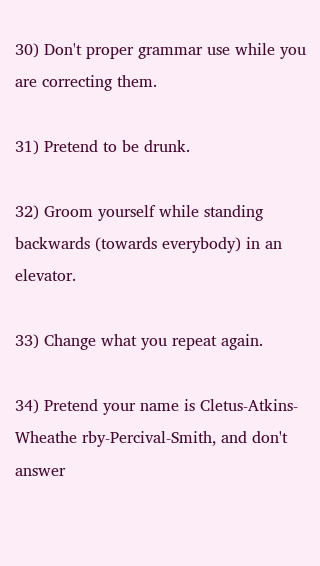30) Don't proper grammar use while you are correcting them.

31) Pretend to be drunk.

32) Groom yourself while standing backwards (towards everybody) in an elevator.

33) Change what you repeat again.

34) Pretend your name is Cletus-Atkins-Wheathe rby-Percival-Smith, and don't answer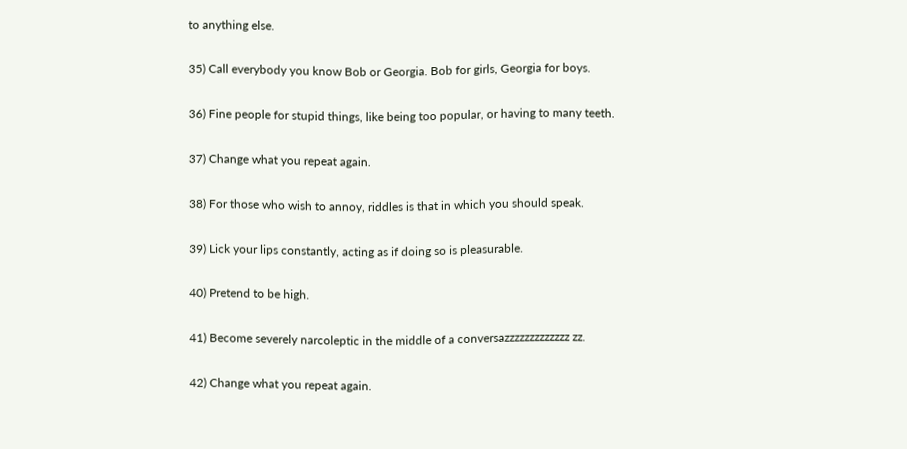to anything else.

35) Call everybody you know Bob or Georgia. Bob for girls, Georgia for boys.

36) Fine people for stupid things, like being too popular, or having to many teeth.

37) Change what you repeat again.

38) For those who wish to annoy, riddles is that in which you should speak.

39) Lick your lips constantly, acting as if doing so is pleasurable.

40) Pretend to be high.

41) Become severely narcoleptic in the middle of a conversazzzzzzzzzzzzz zz.

42) Change what you repeat again.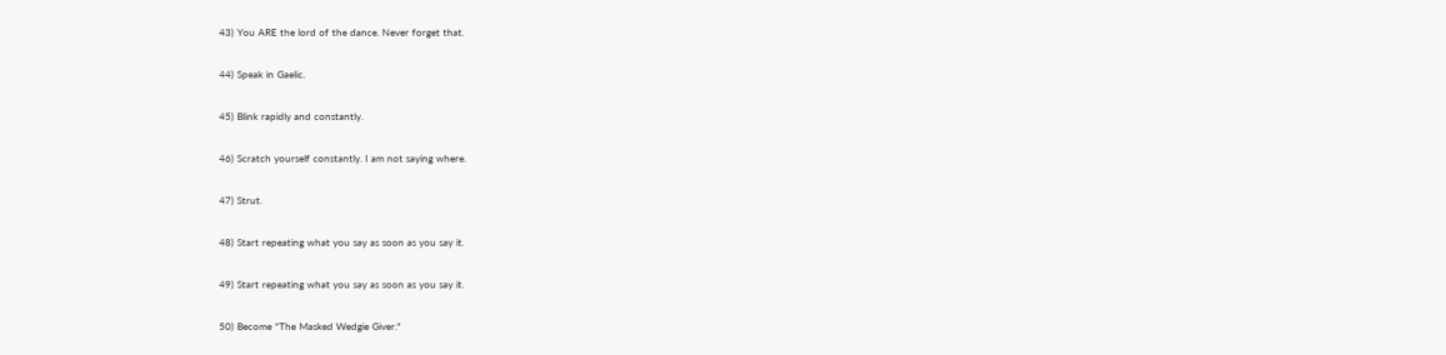43) You ARE the lord of the dance. Never forget that.

44) Speak in Gaelic.

45) Blink rapidly and constantly.

46) Scratch yourself constantly. I am not saying where.

47) Strut.

48) Start repeating what you say as soon as you say it.

49) Start repeating what you say as soon as you say it.

50) Become "The Masked Wedgie Giver."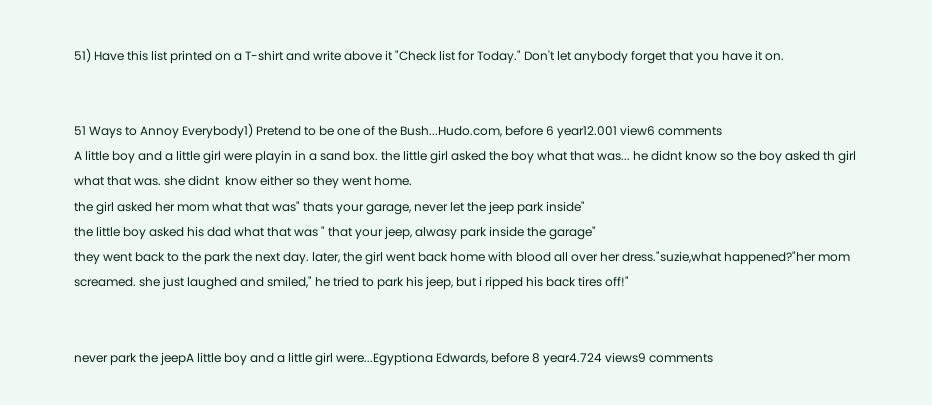51) Have this list printed on a T-shirt and write above it "Check list for Today." Don't let anybody forget that you have it on.


51 Ways to Annoy Everybody1) Pretend to be one of the Bush...Hudo.com, before 6 year12.001 view6 comments
A little boy and a little girl were playin in a sand box. the little girl asked the boy what that was... he didnt know so the boy asked th girl what that was. she didnt  know either so they went home.
the girl asked her mom what that was" thats your garage, never let the jeep park inside"
the little boy asked his dad what that was " that your jeep, alwasy park inside the garage"
they went back to the park the next day. later, the girl went back home with blood all over her dress."suzie,what happened?"her mom screamed. she just laughed and smiled," he tried to park his jeep, but i ripped his back tires off!"


never park the jeepA little boy and a little girl were...Egyptiona Edwards, before 8 year4.724 views9 comments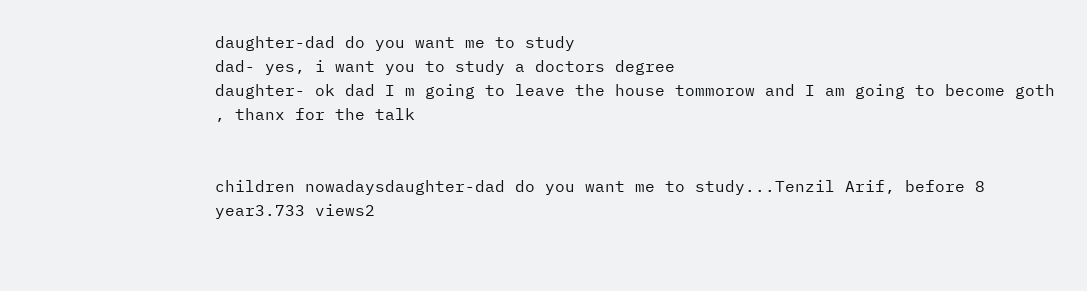daughter-dad do you want me to study
dad- yes, i want you to study a doctors degree
daughter- ok dad I m going to leave the house tommorow and I am going to become goth , thanx for the talk


children nowadaysdaughter-dad do you want me to study...Tenzil Arif, before 8 year3.733 views2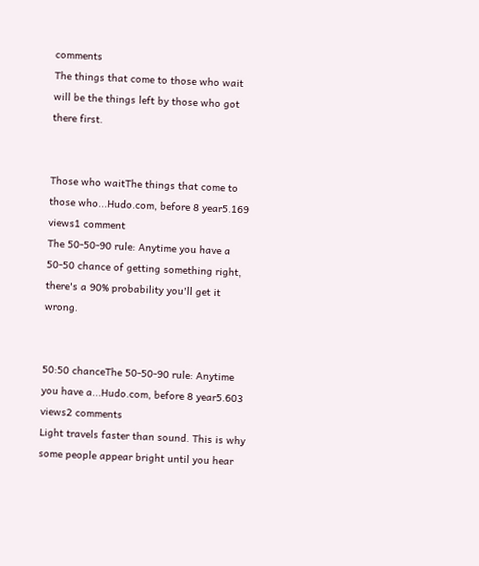comments
The things that come to those who wait will be the things left by those who got there first.


Those who waitThe things that come to those who...Hudo.com, before 8 year5.169 views1 comment
The 50-50-90 rule: Anytime you have a 50-50 chance of getting something right, there's a 90% probability you'll get it wrong.


50:50 chanceThe 50-50-90 rule: Anytime you have a...Hudo.com, before 8 year5.603 views2 comments
Light travels faster than sound. This is why some people appear bright until you hear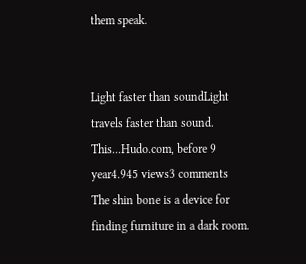them speak.


Light faster than soundLight travels faster than sound. This...Hudo.com, before 9 year4.945 views3 comments
The shin bone is a device for finding furniture in a dark room.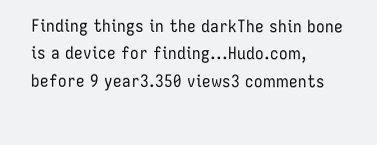Finding things in the darkThe shin bone is a device for finding...Hudo.com, before 9 year3.350 views3 comments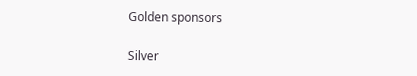Golden sponsors

Silver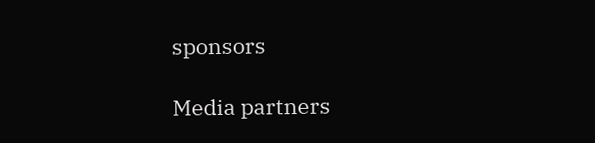sponsors

Media partners